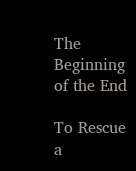The Beginning of the End

To Rescue a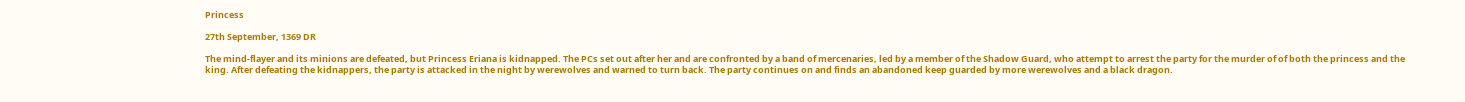Princess

27th September, 1369 DR

The mind-flayer and its minions are defeated, but Princess Eriana is kidnapped. The PCs set out after her and are confronted by a band of mercenaries, led by a member of the Shadow Guard, who attempt to arrest the party for the murder of of both the princess and the king. After defeating the kidnappers, the party is attacked in the night by werewolves and warned to turn back. The party continues on and finds an abandoned keep guarded by more werewolves and a black dragon.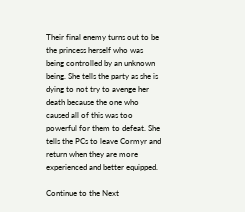Their final enemy turns out to be the princess herself who was being controlled by an unknown being. She tells the party as she is dying to not try to avenge her death because the one who caused all of this was too powerful for them to defeat. She tells the PCs to leave Cormyr and return when they are more experienced and better equipped.

Continue to the Next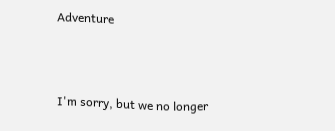Adventure



I'm sorry, but we no longer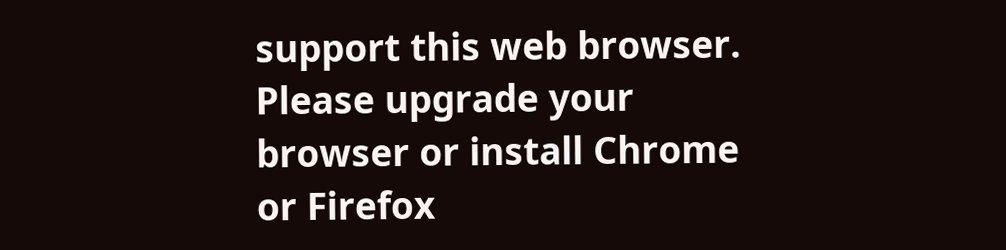support this web browser. Please upgrade your browser or install Chrome or Firefox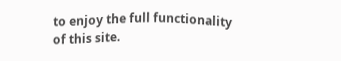to enjoy the full functionality of this site.